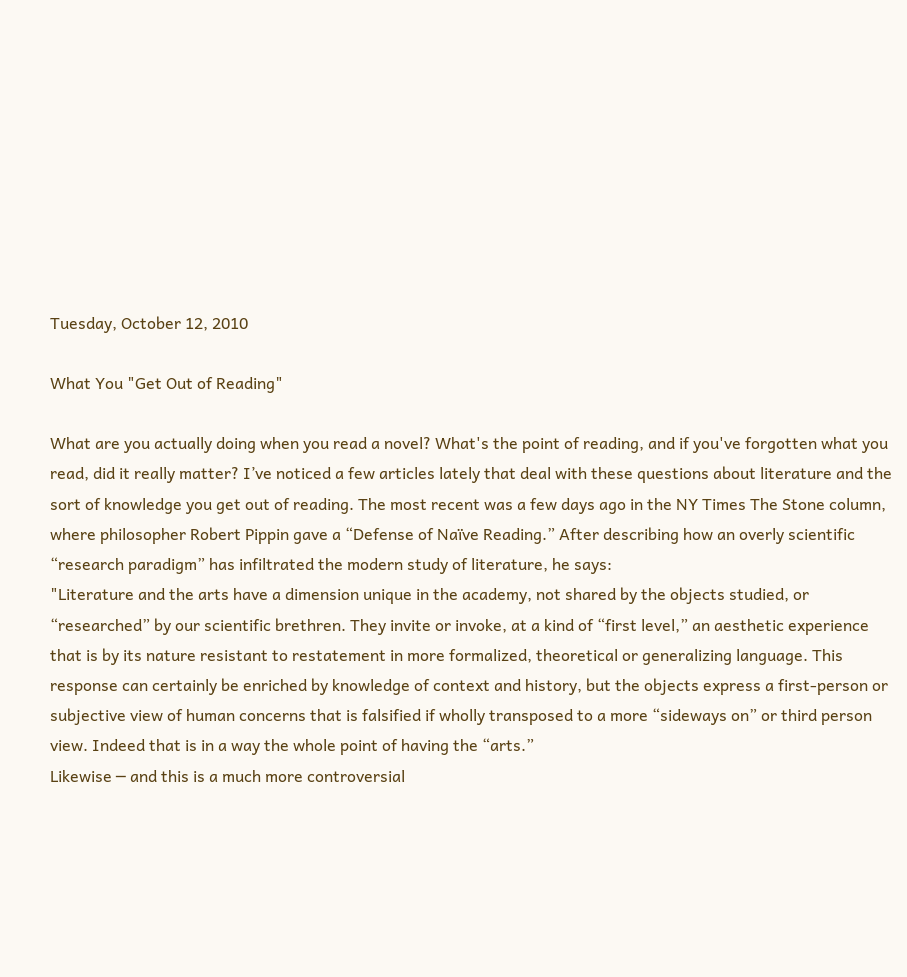Tuesday, October 12, 2010

What You "Get Out of Reading"

What are you actually doing when you read a novel? What's the point of reading, and if you've forgotten what you read, did it really matter? I’ve noticed a few articles lately that deal with these questions about literature and the sort of knowledge you get out of reading. The most recent was a few days ago in the NY Times The Stone column, where philosopher Robert Pippin gave a “Defense of Naïve Reading.” After describing how an overly scientific “research paradigm” has infiltrated the modern study of literature, he says:
"Literature and the arts have a dimension unique in the academy, not shared by the objects studied, or “researched” by our scientific brethren. They invite or invoke, at a kind of “first level,” an aesthetic experience that is by its nature resistant to restatement in more formalized, theoretical or generalizing language. This response can certainly be enriched by knowledge of context and history, but the objects express a first-person or subjective view of human concerns that is falsified if wholly transposed to a more “sideways on” or third person view. Indeed that is in a way the whole point of having the “arts.”
Likewise ─ and this is a much more controversial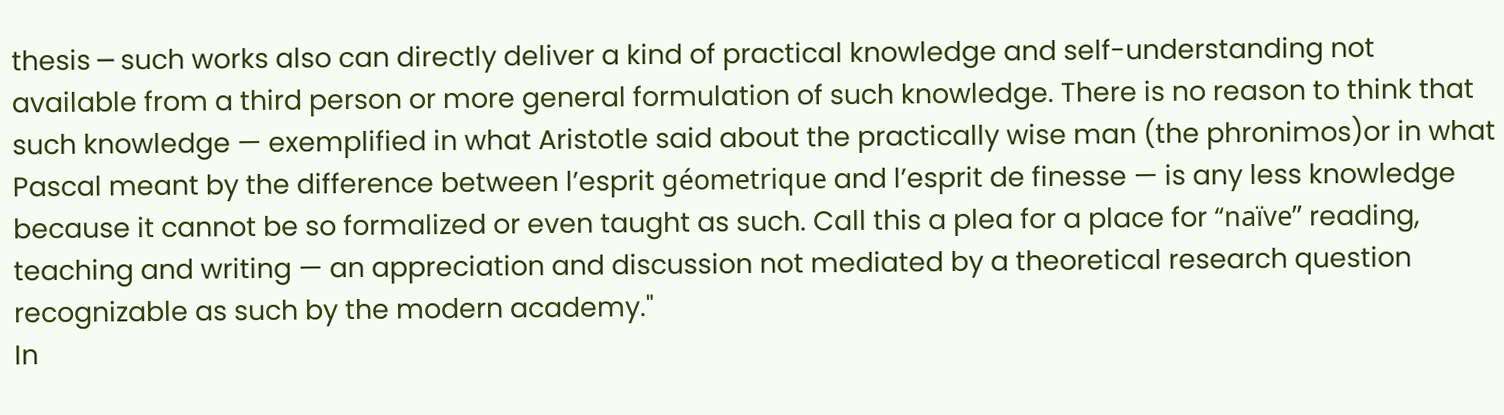thesis ─ such works also can directly deliver a kind of practical knowledge and self-understanding not available from a third person or more general formulation of such knowledge. There is no reason to think that such knowledge — exemplified in what Aristotle said about the practically wise man (the phronimos)or in what Pascal meant by the difference between l’esprit géometrique and l’esprit de finesse — is any less knowledge because it cannot be so formalized or even taught as such. Call this a plea for a place for “naïve” reading, teaching and writing — an appreciation and discussion not mediated by a theoretical research question recognizable as such by the modern academy."
In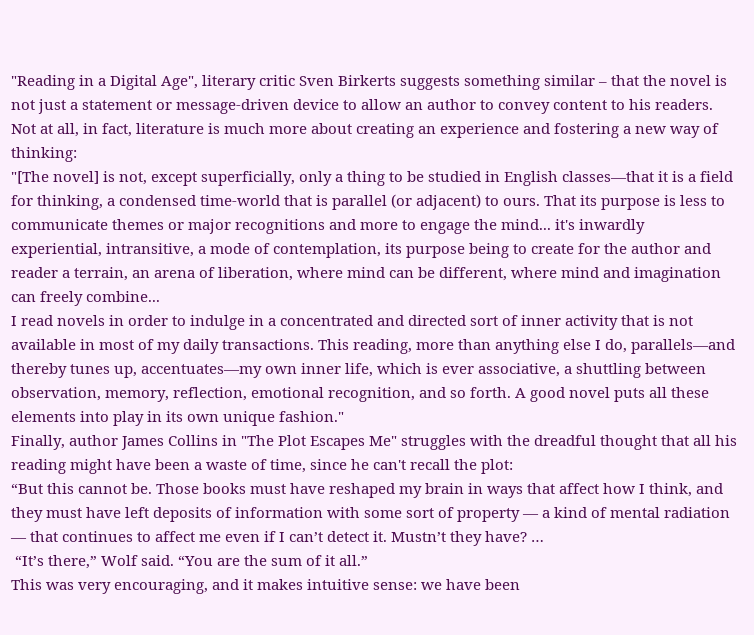"Reading in a Digital Age", literary critic Sven Birkerts suggests something similar – that the novel is not just a statement or message-driven device to allow an author to convey content to his readers. Not at all, in fact, literature is much more about creating an experience and fostering a new way of thinking:
"[The novel] is not, except superficially, only a thing to be studied in English classes—that it is a field for thinking, a condensed time-world that is parallel (or adjacent) to ours. That its purpose is less to communicate themes or major recognitions and more to engage the mind... it's inwardly experiential, intransitive, a mode of contemplation, its purpose being to create for the author and reader a terrain, an arena of liberation, where mind can be different, where mind and imagination can freely combine...
I read novels in order to indulge in a concentrated and directed sort of inner activity that is not available in most of my daily transactions. This reading, more than anything else I do, parallels—and thereby tunes up, accentuates—my own inner life, which is ever associative, a shuttling between observation, memory, reflection, emotional recognition, and so forth. A good novel puts all these elements into play in its own unique fashion."
Finally, author James Collins in "The Plot Escapes Me" struggles with the dreadful thought that all his reading might have been a waste of time, since he can't recall the plot:
“But this cannot be. Those books must have reshaped my brain in ways that affect how I think, and they must have left deposits of information with some sort of property — a kind of mental radiation — that continues to affect me even if I can’t detect it. Mustn’t they have? …
 “It’s there,” Wolf said. “You are the sum of it all.”
This was very encouraging, and it makes intuitive sense: we have been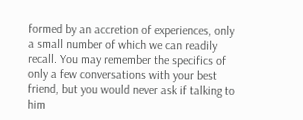formed by an accretion of experiences, only a small number of which we can readily recall. You may remember the specifics of only a few conversations with your best friend, but you would never ask if talking to him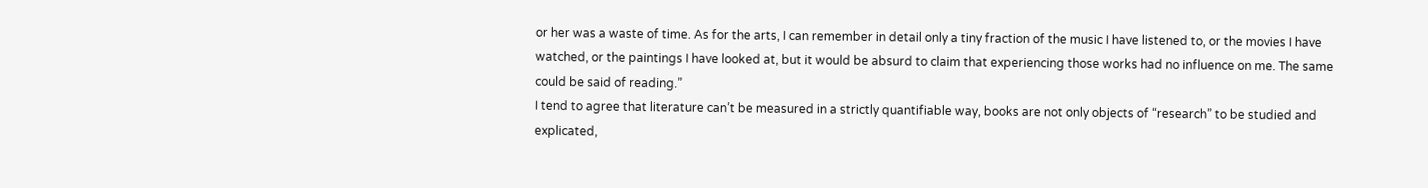or her was a waste of time. As for the arts, I can remember in detail only a tiny fraction of the music I have listened to, or the movies I have watched, or the paintings I have looked at, but it would be absurd to claim that experiencing those works had no influence on me. The same could be said of reading.”
I tend to agree that literature can’t be measured in a strictly quantifiable way, books are not only objects of “research” to be studied and explicated,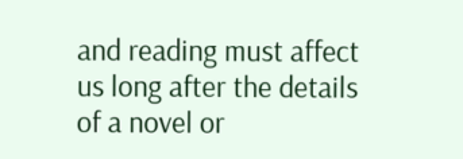and reading must affect us long after the details of a novel or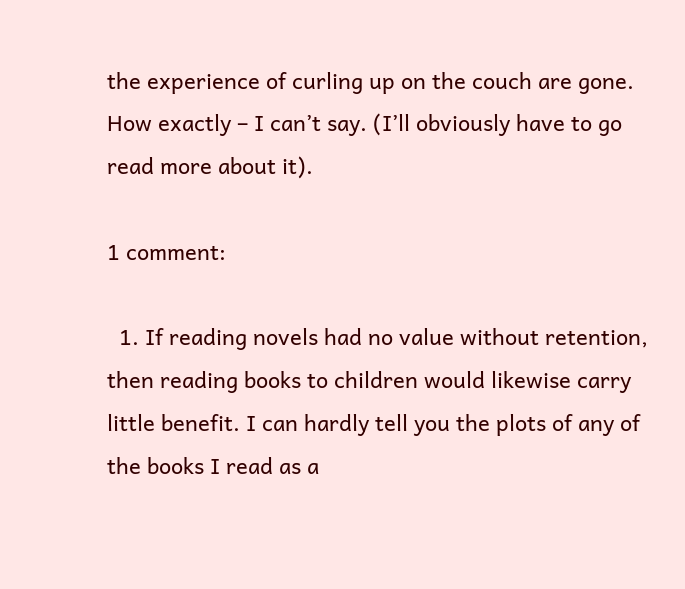the experience of curling up on the couch are gone. How exactly – I can’t say. (I’ll obviously have to go read more about it).

1 comment:

  1. If reading novels had no value without retention, then reading books to children would likewise carry little benefit. I can hardly tell you the plots of any of the books I read as a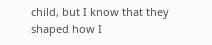child, but I know that they shaped how I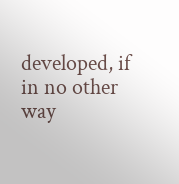developed, if in no other way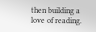then building a love of reading.